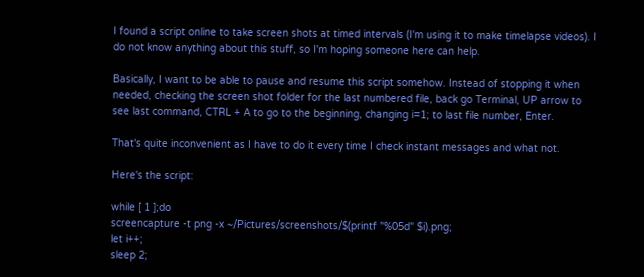I found a script online to take screen shots at timed intervals (I'm using it to make timelapse videos). I do not know anything about this stuff, so I'm hoping someone here can help.

Basically, I want to be able to pause and resume this script somehow. Instead of stopping it when needed, checking the screen shot folder for the last numbered file, back go Terminal, UP arrow to see last command, CTRL + A to go to the beginning, changing i=1; to last file number, Enter.

That's quite inconvenient as I have to do it every time I check instant messages and what not.

Here's the script:

while [ 1 ];do
screencapture -t png -x ~/Pictures/screenshots/$(printf "%05d" $i).png;
let i++;
sleep 2;